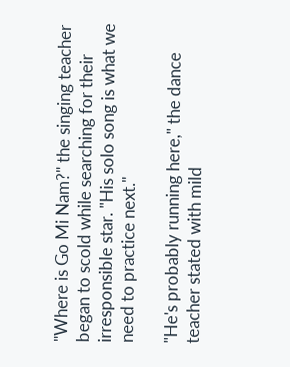"Where is Go Mi Nam?" the singing teacher began to scold while searching for their irresponsible star. "His solo song is what we need to practice next."

"He's probably running here," the dance teacher stated with mild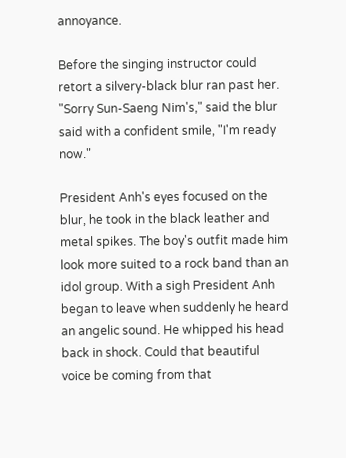annoyance.

Before the singing instructor could retort a silvery-black blur ran past her. "Sorry Sun-Saeng Nim's," said the blur said with a confident smile, "I'm ready now."

President Anh's eyes focused on the blur, he took in the black leather and metal spikes. The boy's outfit made him look more suited to a rock band than an idol group. With a sigh President Anh began to leave when suddenly he heard an angelic sound. He whipped his head back in shock. Could that beautiful voice be coming from that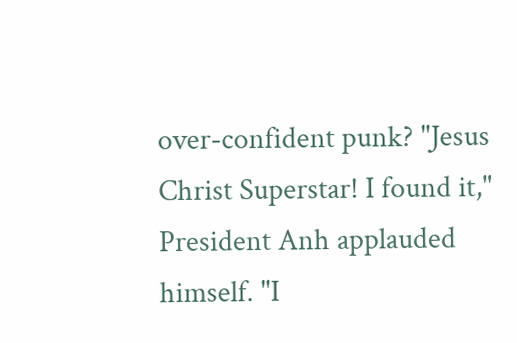over-confident punk? "Jesus Christ Superstar! I found it," President Anh applauded himself. "I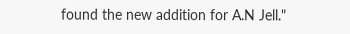found the new addition for A.N Jell."